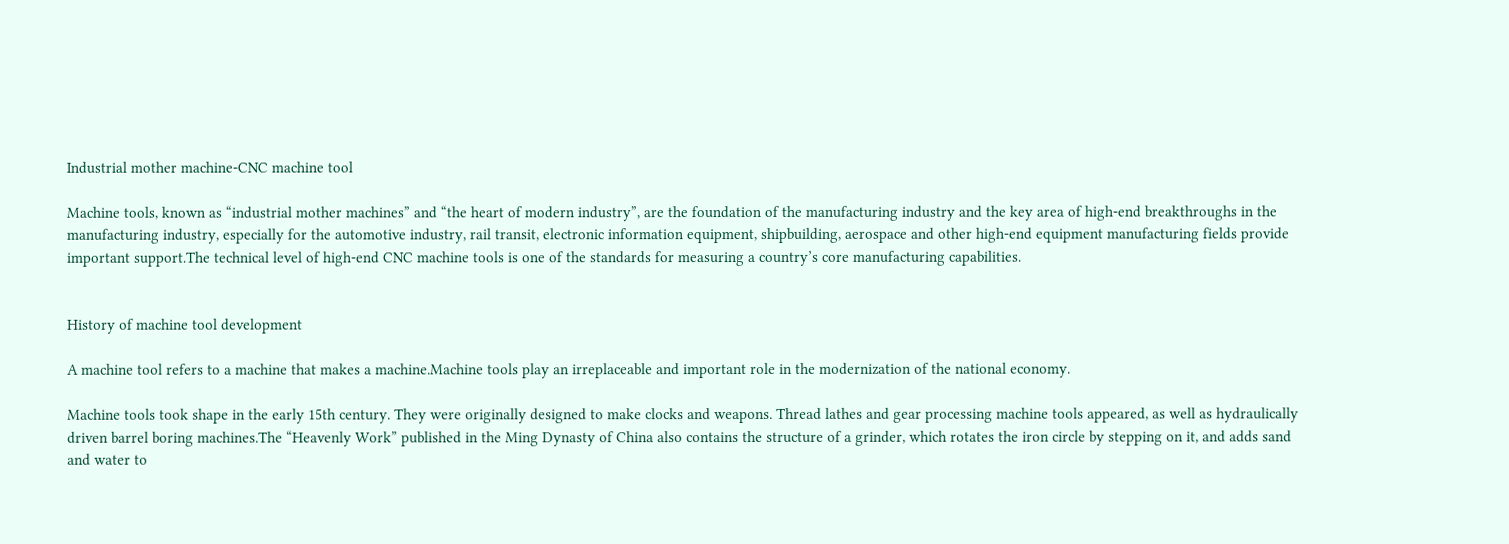Industrial mother machine-CNC machine tool

Machine tools, known as “industrial mother machines” and “the heart of modern industry”, are the foundation of the manufacturing industry and the key area of high-end breakthroughs in the manufacturing industry, especially for the automotive industry, rail transit, electronic information equipment, shipbuilding, aerospace and other high-end equipment manufacturing fields provide important support.The technical level of high-end CNC machine tools is one of the standards for measuring a country’s core manufacturing capabilities.


History of machine tool development

A machine tool refers to a machine that makes a machine.Machine tools play an irreplaceable and important role in the modernization of the national economy.

Machine tools took shape in the early 15th century. They were originally designed to make clocks and weapons. Thread lathes and gear processing machine tools appeared, as well as hydraulically driven barrel boring machines.The “Heavenly Work” published in the Ming Dynasty of China also contains the structure of a grinder, which rotates the iron circle by stepping on it, and adds sand and water to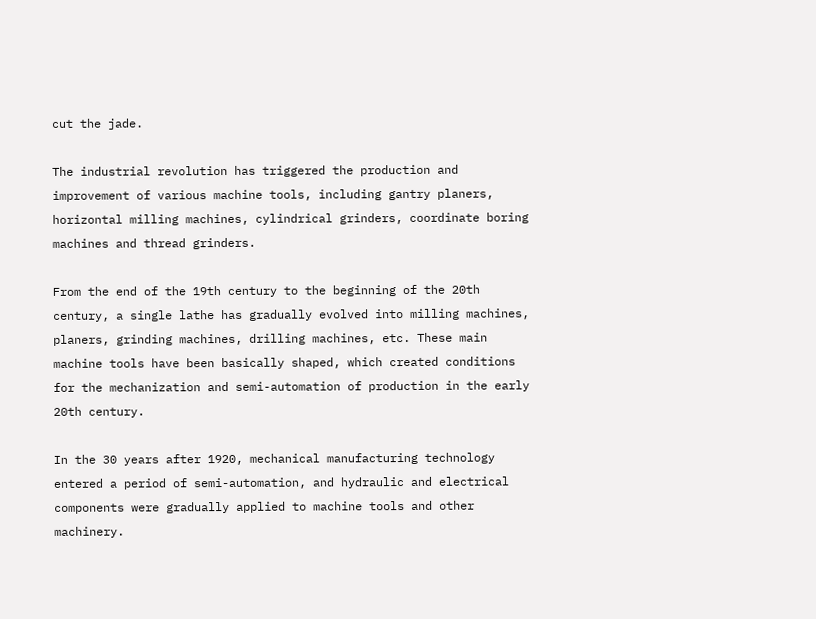cut the jade.

The industrial revolution has triggered the production and improvement of various machine tools, including gantry planers, horizontal milling machines, cylindrical grinders, coordinate boring machines and thread grinders.

From the end of the 19th century to the beginning of the 20th century, a single lathe has gradually evolved into milling machines, planers, grinding machines, drilling machines, etc. These main machine tools have been basically shaped, which created conditions for the mechanization and semi-automation of production in the early 20th century.

In the 30 years after 1920, mechanical manufacturing technology entered a period of semi-automation, and hydraulic and electrical components were gradually applied to machine tools and other machinery.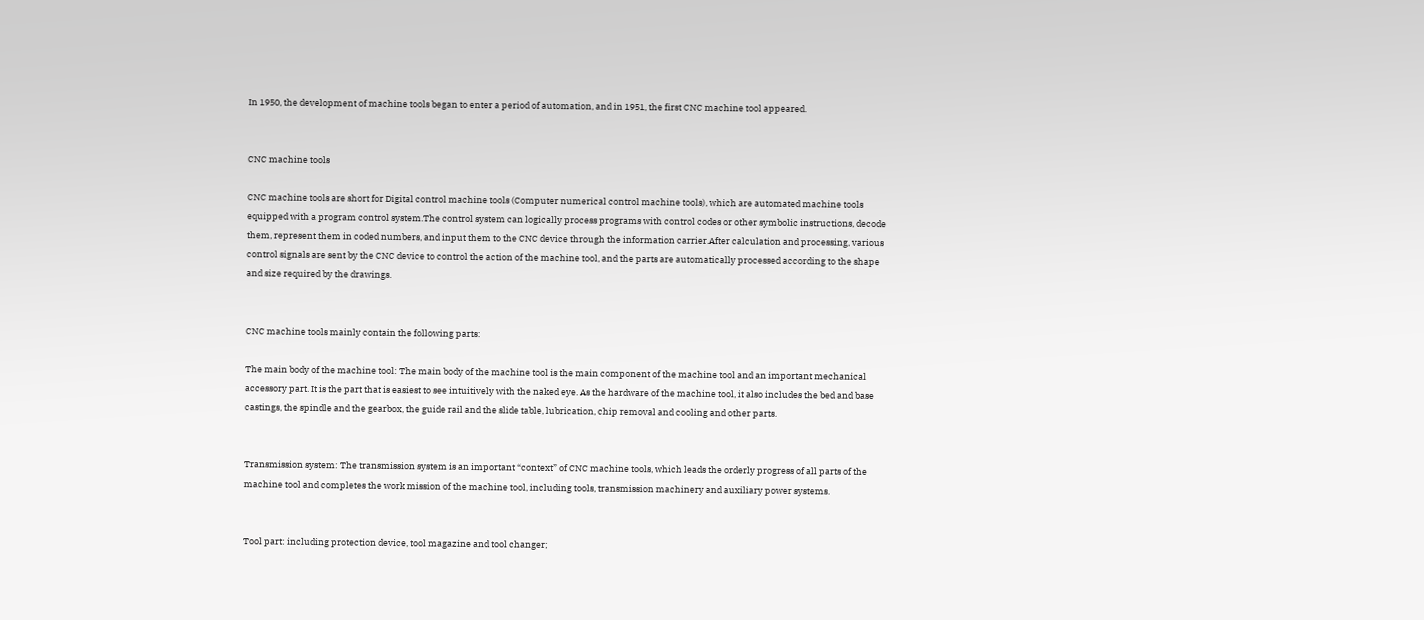In 1950, the development of machine tools began to enter a period of automation, and in 1951, the first CNC machine tool appeared.


CNC machine tools

CNC machine tools are short for Digital control machine tools (Computer numerical control machine tools), which are automated machine tools equipped with a program control system.The control system can logically process programs with control codes or other symbolic instructions, decode them, represent them in coded numbers, and input them to the CNC device through the information carrier.After calculation and processing, various control signals are sent by the CNC device to control the action of the machine tool, and the parts are automatically processed according to the shape and size required by the drawings.


CNC machine tools mainly contain the following parts:

The main body of the machine tool: The main body of the machine tool is the main component of the machine tool and an important mechanical accessory part. It is the part that is easiest to see intuitively with the naked eye. As the hardware of the machine tool, it also includes the bed and base castings, the spindle and the gearbox, the guide rail and the slide table, lubrication, chip removal and cooling and other parts.


Transmission system: The transmission system is an important “context” of CNC machine tools, which leads the orderly progress of all parts of the machine tool and completes the work mission of the machine tool, including tools, transmission machinery and auxiliary power systems.


Tool part: including protection device, tool magazine and tool changer;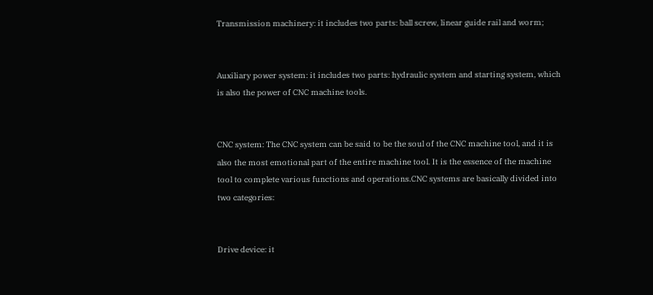Transmission machinery: it includes two parts: ball screw, linear guide rail and worm;


Auxiliary power system: it includes two parts: hydraulic system and starting system, which is also the power of CNC machine tools.


CNC system: The CNC system can be said to be the soul of the CNC machine tool, and it is also the most emotional part of the entire machine tool. It is the essence of the machine tool to complete various functions and operations.CNC systems are basically divided into two categories:


Drive device: it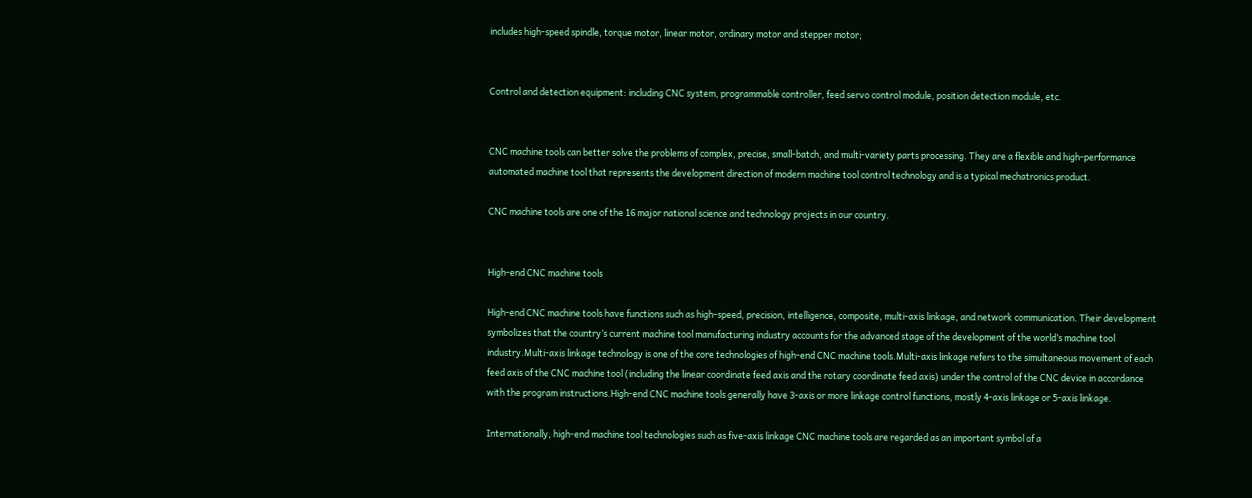includes high-speed spindle, torque motor, linear motor, ordinary motor and stepper motor;


Control and detection equipment: including CNC system, programmable controller, feed servo control module, position detection module, etc.


CNC machine tools can better solve the problems of complex, precise, small-batch, and multi-variety parts processing. They are a flexible and high-performance automated machine tool that represents the development direction of modern machine tool control technology and is a typical mechatronics product.

CNC machine tools are one of the 16 major national science and technology projects in our country.


High-end CNC machine tools

High-end CNC machine tools have functions such as high-speed, precision, intelligence, composite, multi-axis linkage, and network communication. Their development symbolizes that the country’s current machine tool manufacturing industry accounts for the advanced stage of the development of the world’s machine tool industry.Multi-axis linkage technology is one of the core technologies of high-end CNC machine tools.Multi-axis linkage refers to the simultaneous movement of each feed axis of the CNC machine tool (including the linear coordinate feed axis and the rotary coordinate feed axis) under the control of the CNC device in accordance with the program instructions.High-end CNC machine tools generally have 3-axis or more linkage control functions, mostly 4-axis linkage or 5-axis linkage.

Internationally, high-end machine tool technologies such as five-axis linkage CNC machine tools are regarded as an important symbol of a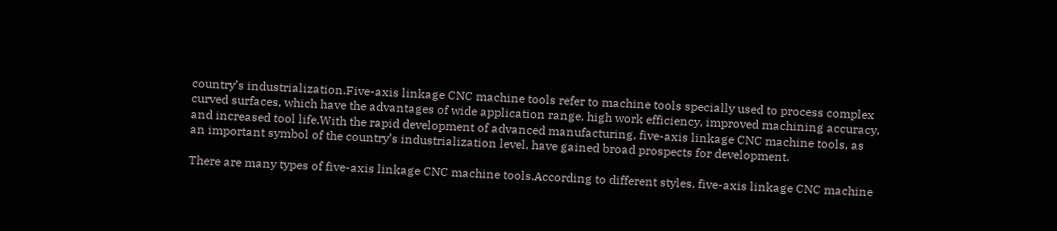country’s industrialization.Five-axis linkage CNC machine tools refer to machine tools specially used to process complex curved surfaces, which have the advantages of wide application range, high work efficiency, improved machining accuracy, and increased tool life.With the rapid development of advanced manufacturing, five-axis linkage CNC machine tools, as an important symbol of the country’s industrialization level, have gained broad prospects for development.

There are many types of five-axis linkage CNC machine tools.According to different styles, five-axis linkage CNC machine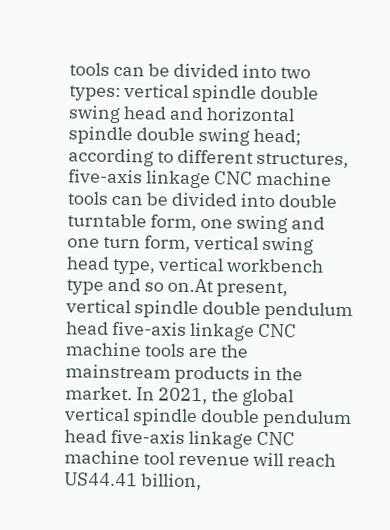tools can be divided into two types: vertical spindle double swing head and horizontal spindle double swing head; according to different structures, five-axis linkage CNC machine tools can be divided into double turntable form, one swing and one turn form, vertical swing head type, vertical workbench type and so on.At present, vertical spindle double pendulum head five-axis linkage CNC machine tools are the mainstream products in the market. In 2021, the global vertical spindle double pendulum head five-axis linkage CNC machine tool revenue will reach US44.41 billion,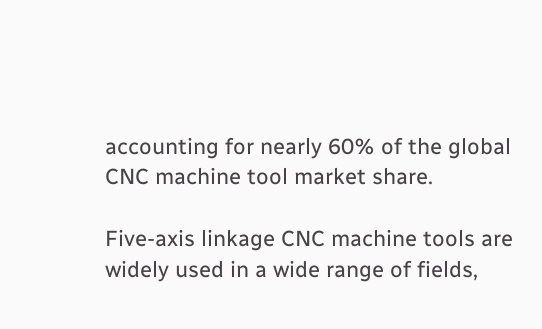accounting for nearly 60% of the global CNC machine tool market share.

Five-axis linkage CNC machine tools are widely used in a wide range of fields,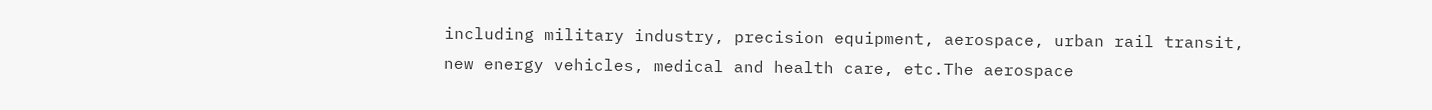including military industry, precision equipment, aerospace, urban rail transit, new energy vehicles, medical and health care, etc.The aerospace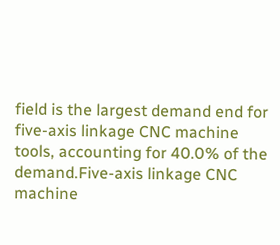field is the largest demand end for five-axis linkage CNC machine tools, accounting for 40.0% of the demand.Five-axis linkage CNC machine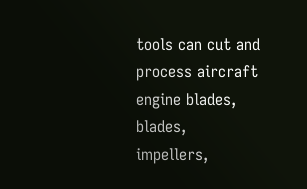tools can cut and process aircraft engine blades, blades, impellers,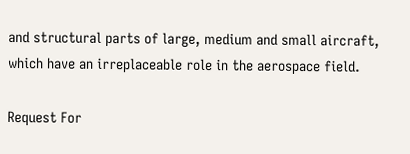and structural parts of large, medium and small aircraft, which have an irreplaceable role in the aerospace field.

Request For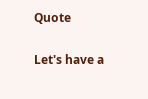Quote


Let's have a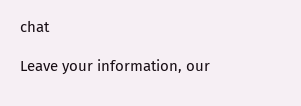chat

Leave your information, our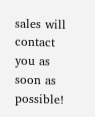sales will contact you as soon as possible!